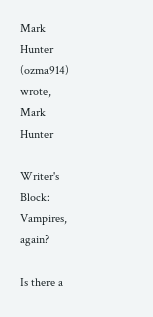Mark Hunter (ozma914) wrote,
Mark Hunter

Writer's Block: Vampires, again?

Is there a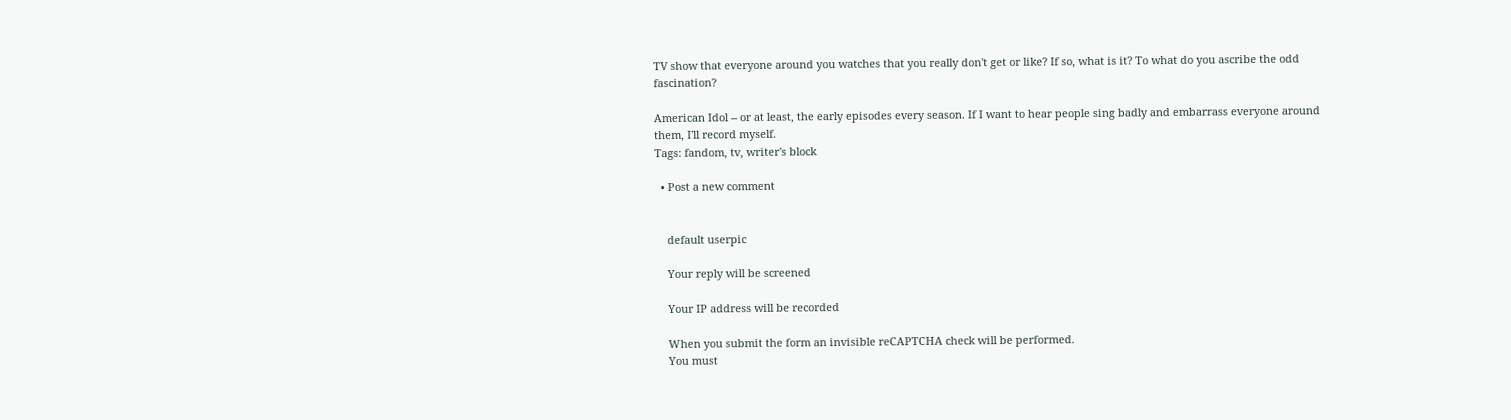TV show that everyone around you watches that you really don't get or like? If so, what is it? To what do you ascribe the odd fascination?

American Idol -- or at least, the early episodes every season. If I want to hear people sing badly and embarrass everyone around them, I'll record myself.
Tags: fandom, tv, writer's block

  • Post a new comment


    default userpic

    Your reply will be screened

    Your IP address will be recorded

    When you submit the form an invisible reCAPTCHA check will be performed.
    You must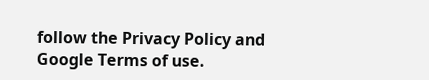follow the Privacy Policy and Google Terms of use.